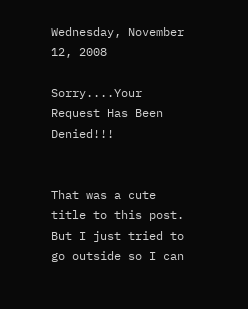Wednesday, November 12, 2008

Sorry....Your Request Has Been Denied!!!


That was a cute title to this post. But I just tried to go outside so I can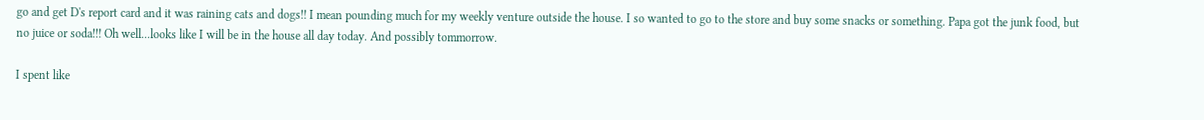go and get D's report card and it was raining cats and dogs!! I mean pounding much for my weekly venture outside the house. I so wanted to go to the store and buy some snacks or something. Papa got the junk food, but no juice or soda!!! Oh well...looks like I will be in the house all day today. And possibly tommorrow.

I spent like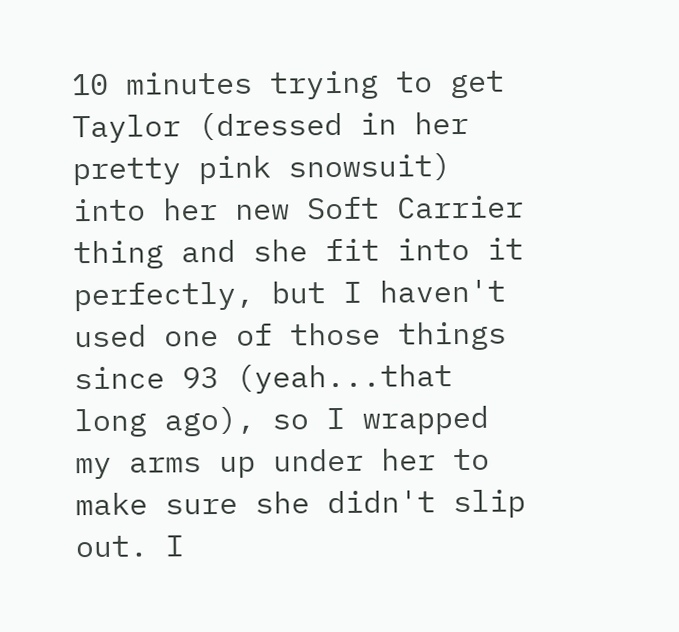10 minutes trying to get Taylor (dressed in her pretty pink snowsuit) into her new Soft Carrier thing and she fit into it perfectly, but I haven't used one of those things since 93 (yeah...that long ago), so I wrapped my arms up under her to make sure she didn't slip out. I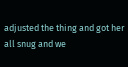adjusted the thing and got her all snug and we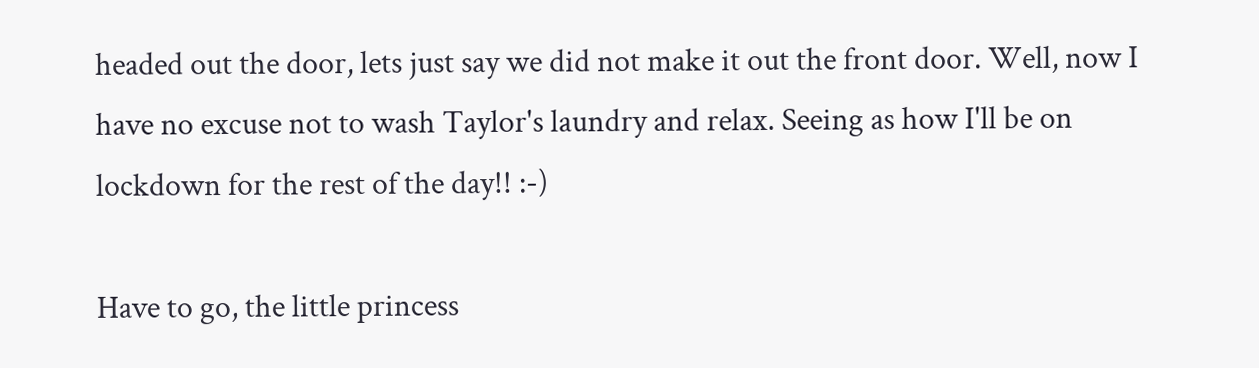headed out the door, lets just say we did not make it out the front door. Well, now I have no excuse not to wash Taylor's laundry and relax. Seeing as how I'll be on lockdown for the rest of the day!! :-)

Have to go, the little princess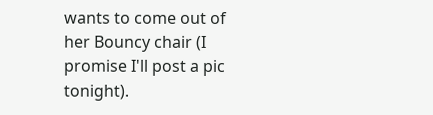wants to come out of her Bouncy chair (I promise I'll post a pic tonight).